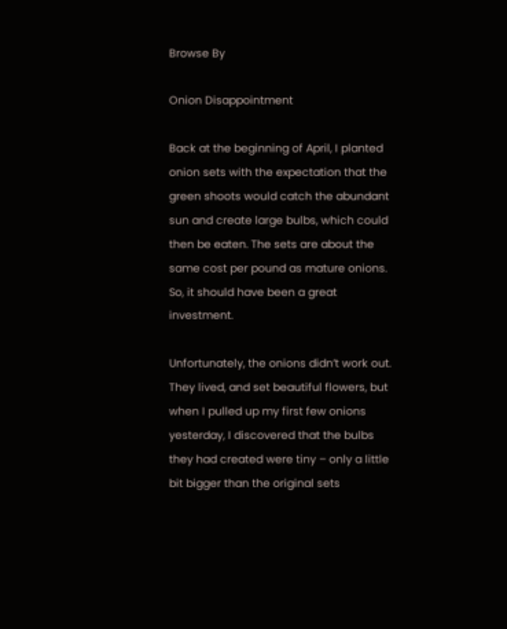Browse By

Onion Disappointment

Back at the beginning of April, I planted onion sets with the expectation that the green shoots would catch the abundant sun and create large bulbs, which could then be eaten. The sets are about the same cost per pound as mature onions. So, it should have been a great investment.

Unfortunately, the onions didn’t work out. They lived, and set beautiful flowers, but when I pulled up my first few onions yesterday, I discovered that the bulbs they had created were tiny – only a little bit bigger than the original sets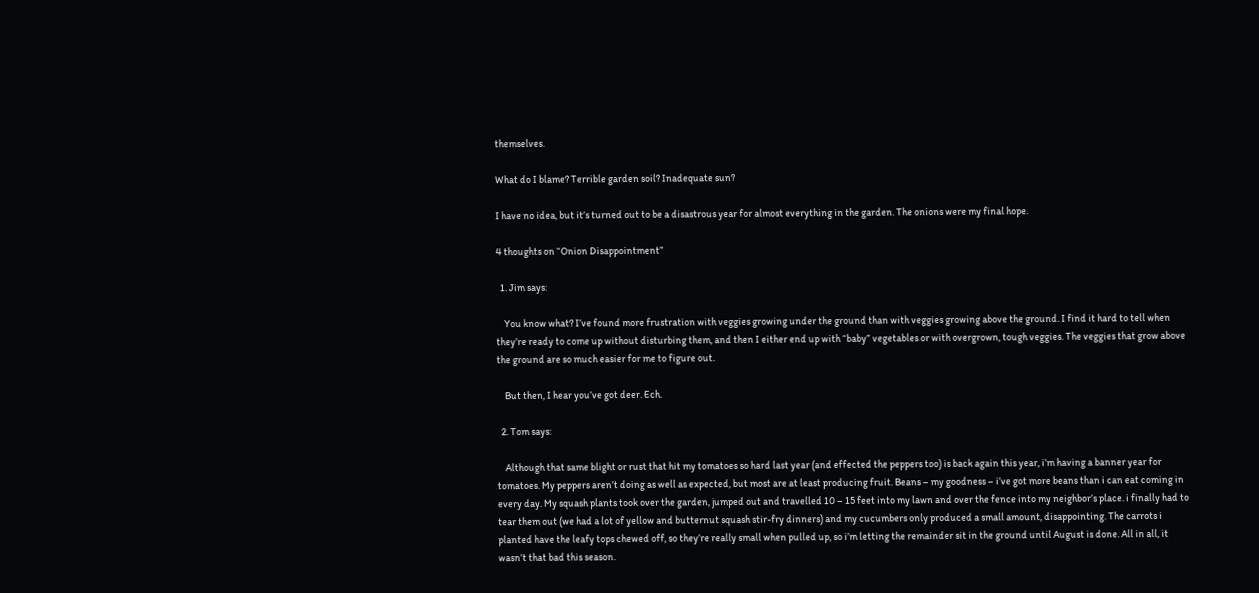themselves.

What do I blame? Terrible garden soil? Inadequate sun?

I have no idea, but it’s turned out to be a disastrous year for almost everything in the garden. The onions were my final hope.

4 thoughts on “Onion Disappointment”

  1. Jim says:

    You know what? I’ve found more frustration with veggies growing under the ground than with veggies growing above the ground. I find it hard to tell when they’re ready to come up without disturbing them, and then I either end up with “baby” vegetables or with overgrown, tough veggies. The veggies that grow above the ground are so much easier for me to figure out.

    But then, I hear you’ve got deer. Ech.

  2. Tom says:

    Although that same blight or rust that hit my tomatoes so hard last year (and effected the peppers too) is back again this year, i’m having a banner year for tomatoes. My peppers aren’t doing as well as expected, but most are at least producing fruit. Beans – my goodness – i’ve got more beans than i can eat coming in every day. My squash plants took over the garden, jumped out and travelled 10 – 15 feet into my lawn and over the fence into my neighbor’s place. i finally had to tear them out (we had a lot of yellow and butternut squash stir-fry dinners) and my cucumbers only produced a small amount, disappointing. The carrots i planted have the leafy tops chewed off, so they’re really small when pulled up, so i’m letting the remainder sit in the ground until August is done. All in all, it wasn’t that bad this season.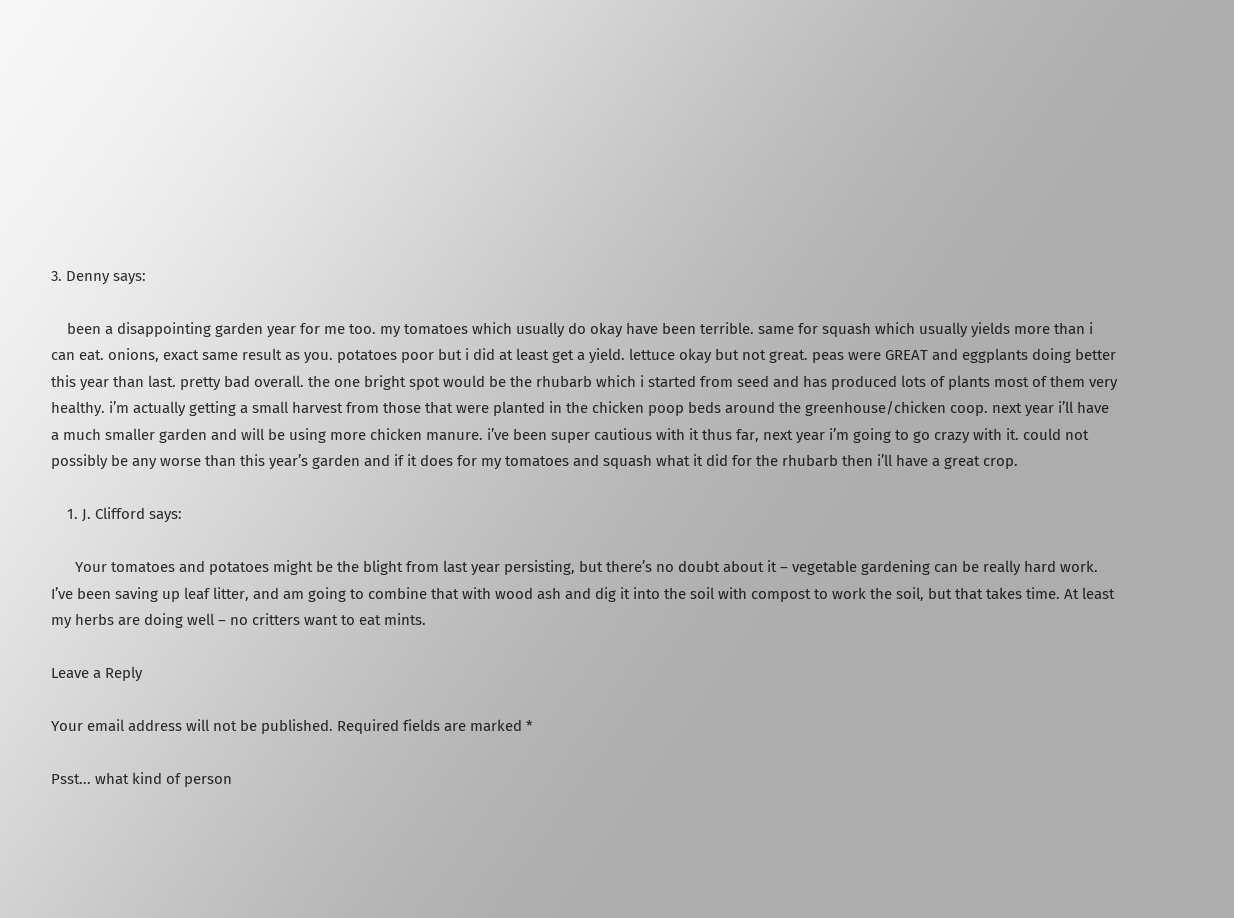3. Denny says:

    been a disappointing garden year for me too. my tomatoes which usually do okay have been terrible. same for squash which usually yields more than i can eat. onions, exact same result as you. potatoes poor but i did at least get a yield. lettuce okay but not great. peas were GREAT and eggplants doing better this year than last. pretty bad overall. the one bright spot would be the rhubarb which i started from seed and has produced lots of plants most of them very healthy. i’m actually getting a small harvest from those that were planted in the chicken poop beds around the greenhouse/chicken coop. next year i’ll have a much smaller garden and will be using more chicken manure. i’ve been super cautious with it thus far, next year i’m going to go crazy with it. could not possibly be any worse than this year’s garden and if it does for my tomatoes and squash what it did for the rhubarb then i’ll have a great crop.

    1. J. Clifford says:

      Your tomatoes and potatoes might be the blight from last year persisting, but there’s no doubt about it – vegetable gardening can be really hard work. I’ve been saving up leaf litter, and am going to combine that with wood ash and dig it into the soil with compost to work the soil, but that takes time. At least my herbs are doing well – no critters want to eat mints.

Leave a Reply

Your email address will not be published. Required fields are marked *

Psst... what kind of person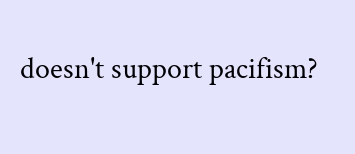doesn't support pacifism?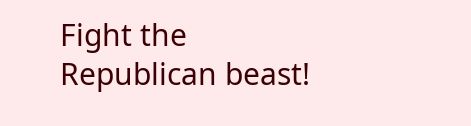Fight the Republican beast!